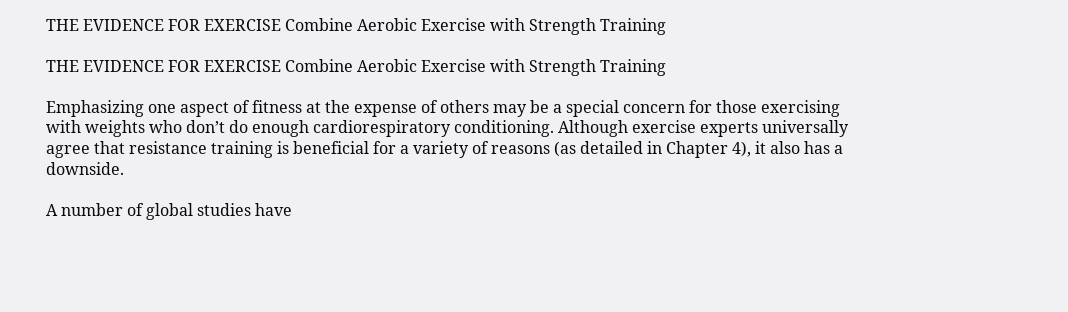THE EVIDENCE FOR EXERCISE Combine Aerobic Exercise with Strength Training

THE EVIDENCE FOR EXERCISE Combine Aerobic Exercise with Strength Training

Emphasizing one aspect of fitness at the expense of others may be a special concern for those exercising with weights who don’t do enough cardiorespiratory conditioning. Although exercise experts universally agree that resistance training is beneficial for a variety of reasons (as detailed in Chapter 4), it also has a downside.

A number of global studies have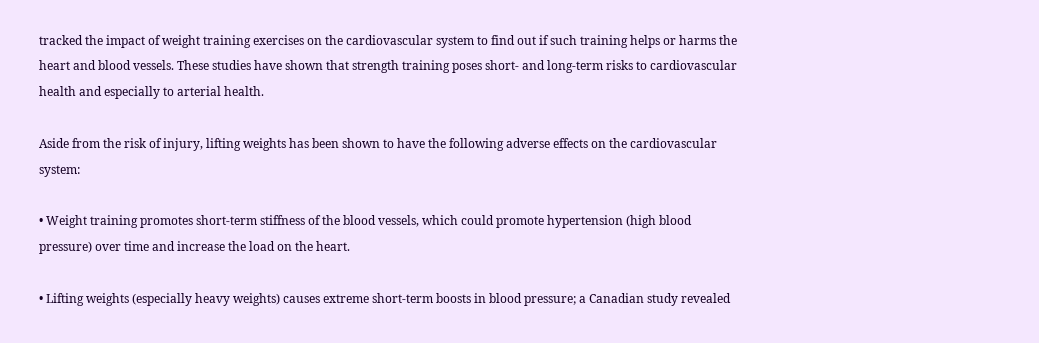tracked the impact of weight training exercises on the cardiovascular system to find out if such training helps or harms the heart and blood vessels. These studies have shown that strength training poses short- and long-term risks to cardiovascular health and especially to arterial health.

Aside from the risk of injury, lifting weights has been shown to have the following adverse effects on the cardiovascular system:

• Weight training promotes short-term stiffness of the blood vessels, which could promote hypertension (high blood pressure) over time and increase the load on the heart.

• Lifting weights (especially heavy weights) causes extreme short-term boosts in blood pressure; a Canadian study revealed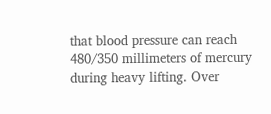that blood pressure can reach 480/350 millimeters of mercury during heavy lifting. Over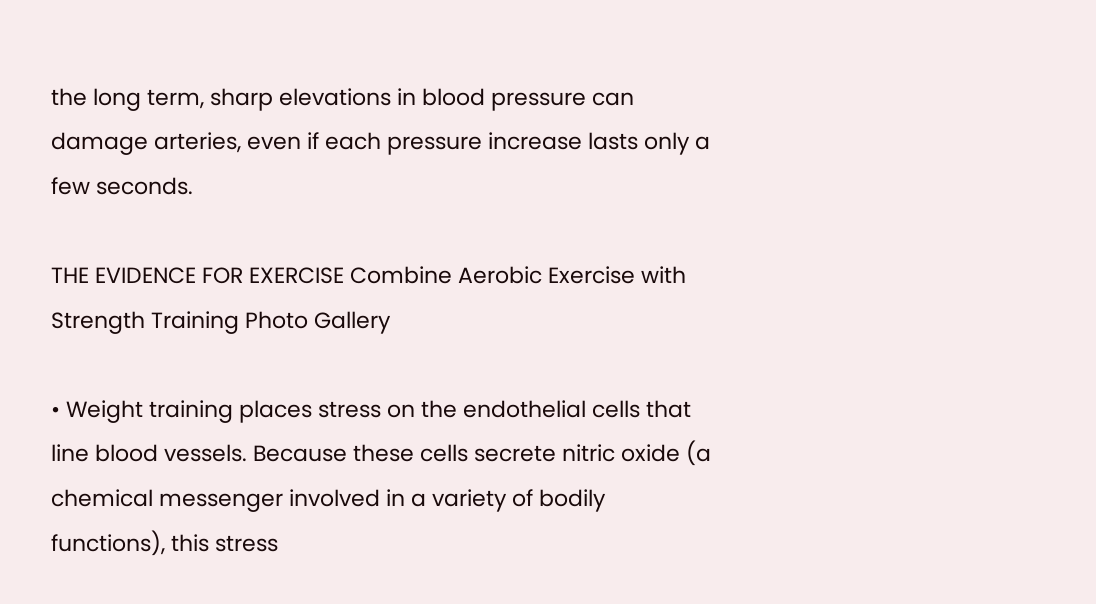the long term, sharp elevations in blood pressure can damage arteries, even if each pressure increase lasts only a few seconds.

THE EVIDENCE FOR EXERCISE Combine Aerobic Exercise with Strength Training Photo Gallery

• Weight training places stress on the endothelial cells that line blood vessels. Because these cells secrete nitric oxide (a chemical messenger involved in a variety of bodily functions), this stress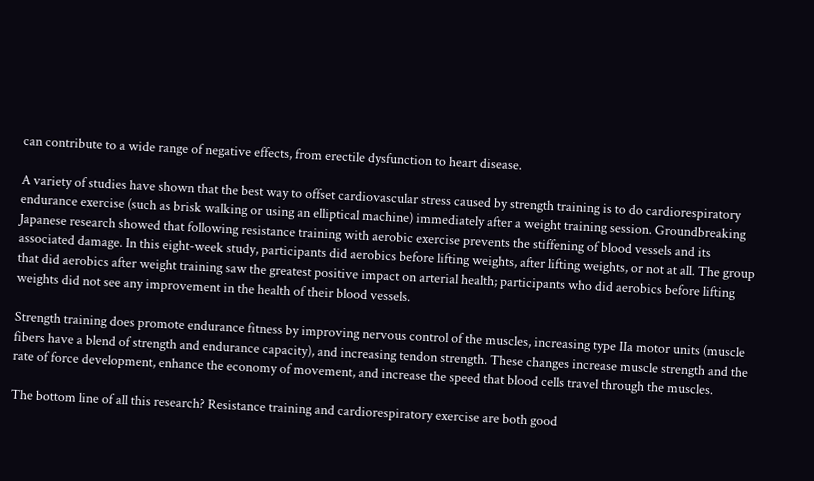can contribute to a wide range of negative effects, from erectile dysfunction to heart disease.

A variety of studies have shown that the best way to offset cardiovascular stress caused by strength training is to do cardiorespiratory endurance exercise (such as brisk walking or using an elliptical machine) immediately after a weight training session. Groundbreaking Japanese research showed that following resistance training with aerobic exercise prevents the stiffening of blood vessels and its associated damage. In this eight-week study, participants did aerobics before lifting weights, after lifting weights, or not at all. The group that did aerobics after weight training saw the greatest positive impact on arterial health; participants who did aerobics before lifting weights did not see any improvement in the health of their blood vessels.

Strength training does promote endurance fitness by improving nervous control of the muscles, increasing type IIa motor units (muscle fibers have a blend of strength and endurance capacity), and increasing tendon strength. These changes increase muscle strength and the rate of force development, enhance the economy of movement, and increase the speed that blood cells travel through the muscles.

The bottom line of all this research? Resistance training and cardiorespiratory exercise are both good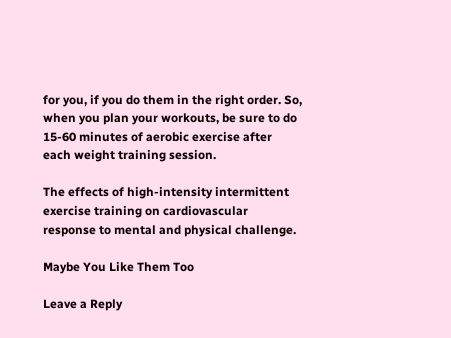for you, if you do them in the right order. So, when you plan your workouts, be sure to do 15-60 minutes of aerobic exercise after each weight training session.

The effects of high-intensity intermittent exercise training on cardiovascular response to mental and physical challenge.

Maybe You Like Them Too

Leave a Reply